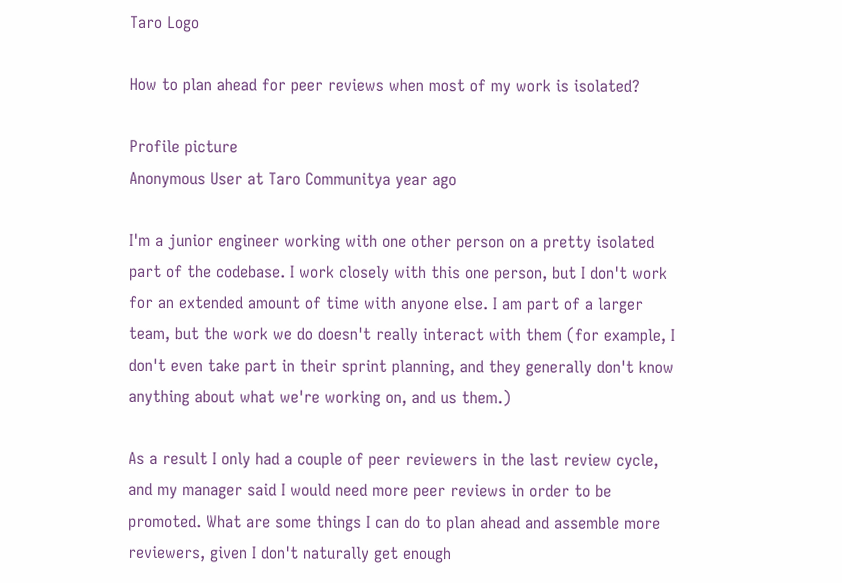Taro Logo

How to plan ahead for peer reviews when most of my work is isolated?

Profile picture
Anonymous User at Taro Communitya year ago

I'm a junior engineer working with one other person on a pretty isolated part of the codebase. I work closely with this one person, but I don't work for an extended amount of time with anyone else. I am part of a larger team, but the work we do doesn't really interact with them (for example, I don't even take part in their sprint planning, and they generally don't know anything about what we're working on, and us them.)

As a result I only had a couple of peer reviewers in the last review cycle, and my manager said I would need more peer reviews in order to be promoted. What are some things I can do to plan ahead and assemble more reviewers, given I don't naturally get enough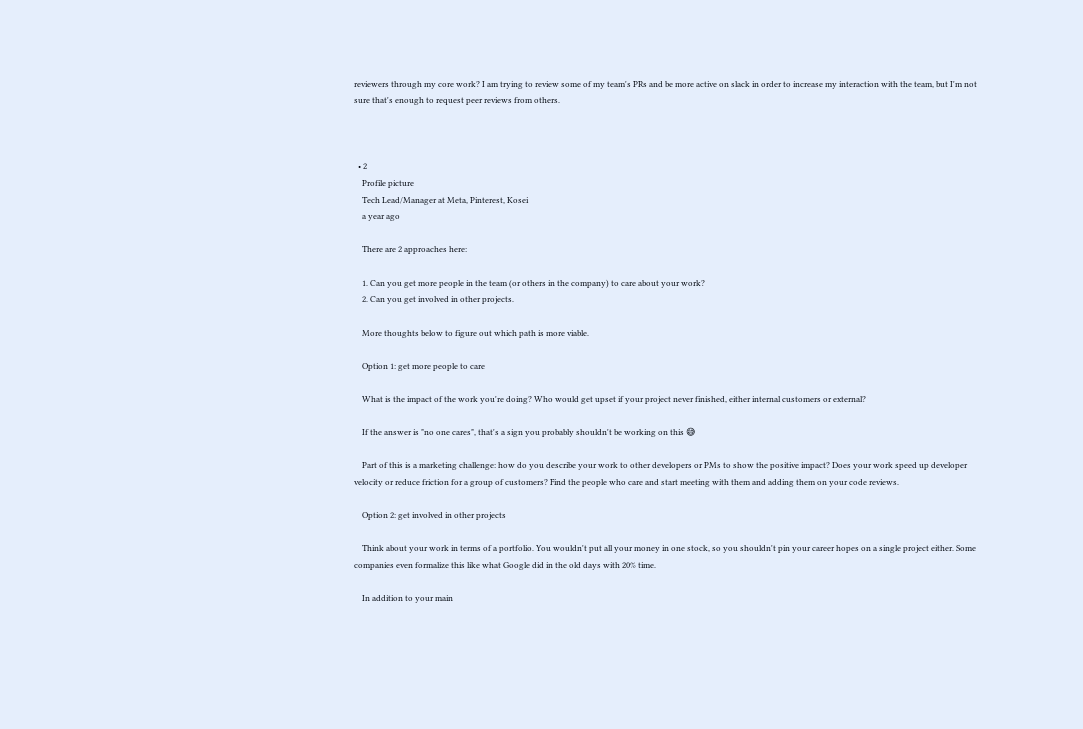reviewers through my core work? I am trying to review some of my team's PRs and be more active on slack in order to increase my interaction with the team, but I'm not sure that's enough to request peer reviews from others.



  • 2
    Profile picture
    Tech Lead/Manager at Meta, Pinterest, Kosei
    a year ago

    There are 2 approaches here:

    1. Can you get more people in the team (or others in the company) to care about your work?
    2. Can you get involved in other projects.

    More thoughts below to figure out which path is more viable.

    Option 1: get more people to care

    What is the impact of the work you're doing? Who would get upset if your project never finished, either internal customers or external?

    If the answer is "no one cares", that's a sign you probably shouldn't be working on this 😅

    Part of this is a marketing challenge: how do you describe your work to other developers or PMs to show the positive impact? Does your work speed up developer velocity or reduce friction for a group of customers? Find the people who care and start meeting with them and adding them on your code reviews.

    Option 2: get involved in other projects

    Think about your work in terms of a portfolio. You wouldn't put all your money in one stock, so you shouldn't pin your career hopes on a single project either. Some companies even formalize this like what Google did in the old days with 20% time.

    In addition to your main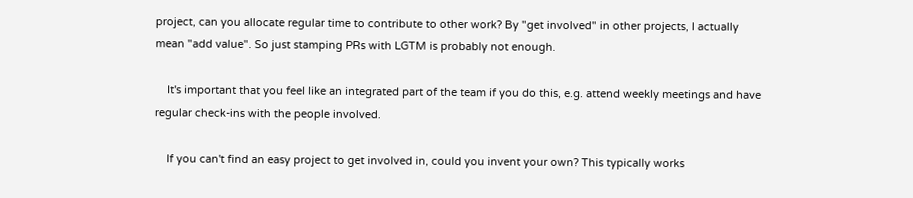project, can you allocate regular time to contribute to other work? By "get involved" in other projects, I actually mean "add value". So just stamping PRs with LGTM is probably not enough.

    It's important that you feel like an integrated part of the team if you do this, e.g. attend weekly meetings and have regular check-ins with the people involved.

    If you can't find an easy project to get involved in, could you invent your own? This typically works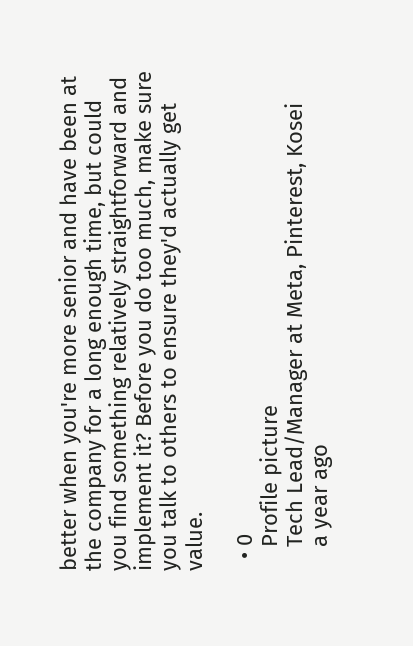better when you're more senior and have been at the company for a long enough time, but could you find something relatively straightforward and implement it? Before you do too much, make sure you talk to others to ensure they'd actually get value.

  • 0
    Profile picture
    Tech Lead/Manager at Meta, Pinterest, Kosei
    a year ago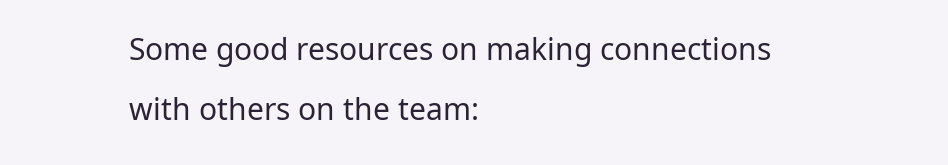Some good resources on making connections with others on the team: